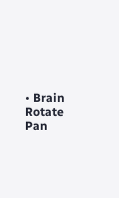• Brain Rotate Pan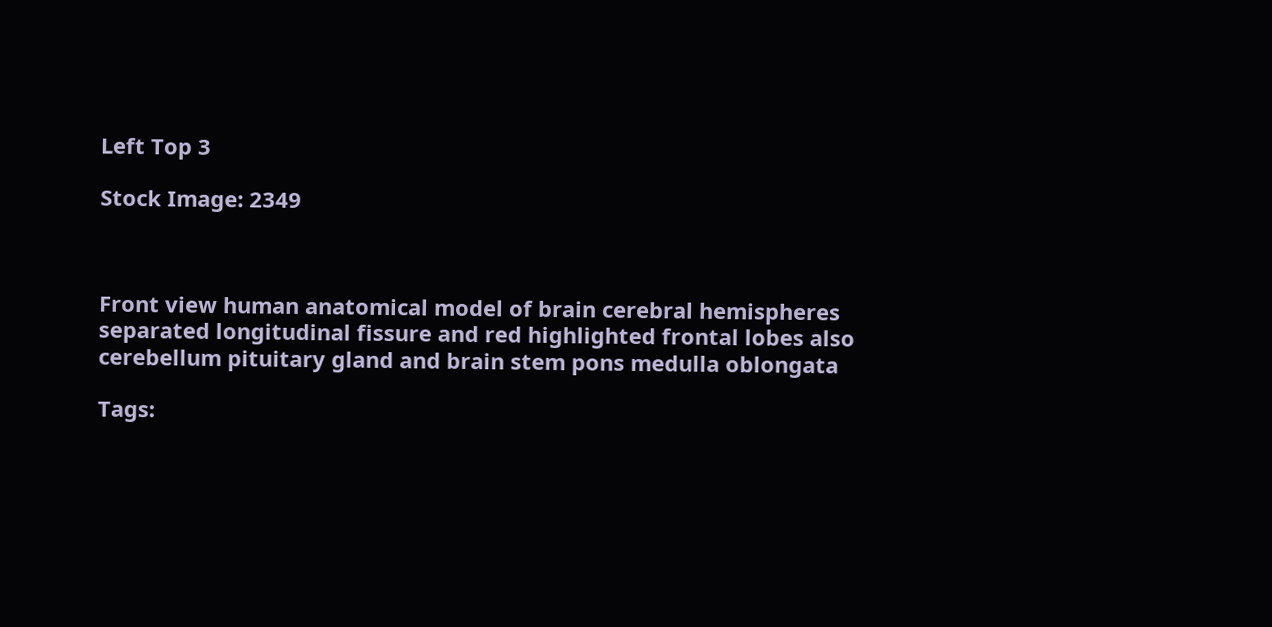Left Top 3

Stock Image: 2349



Front view human anatomical model of brain cerebral hemispheres separated longitudinal fissure and red highlighted frontal lobes also cerebellum pituitary gland and brain stem pons medulla oblongata

Tags: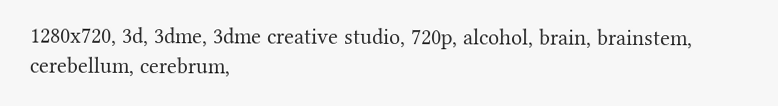1280x720, 3d, 3dme, 3dme creative studio, 720p, alcohol, brain, brainstem, cerebellum, cerebrum,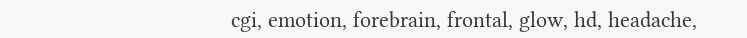cgi, emotion, forebrain, frontal, glow, hd, headache,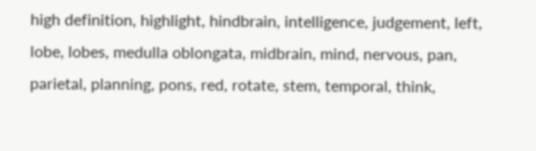high definition, highlight, hindbrain, intelligence, judgement, left, lobe, lobes, medulla oblongata, midbrain, mind, nervous, pan, parietal, planning, pons, red, rotate, stem, temporal, think,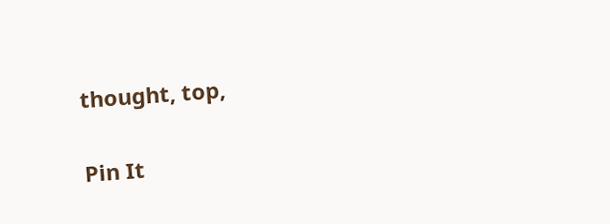thought, top,

Pin It